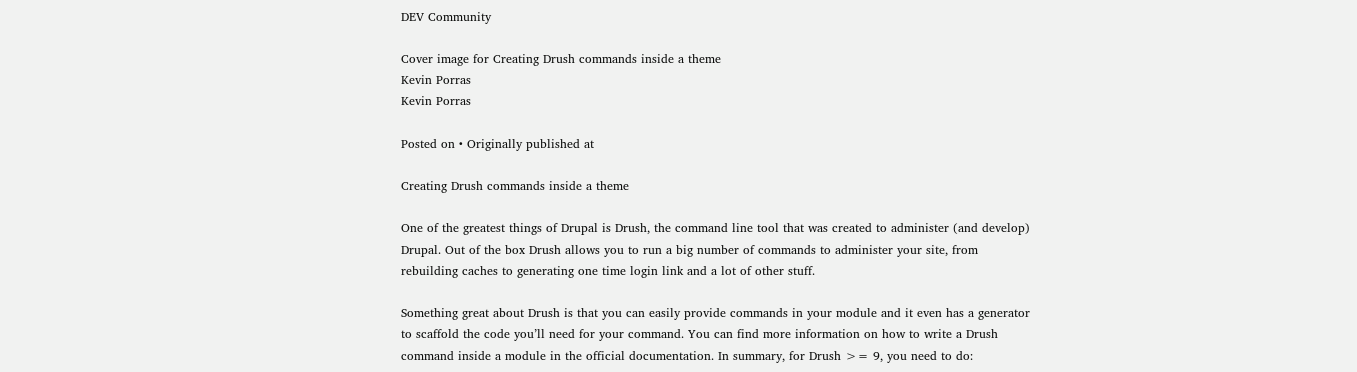DEV Community

Cover image for Creating Drush commands inside a theme
Kevin Porras
Kevin Porras

Posted on • Originally published at

Creating Drush commands inside a theme

One of the greatest things of Drupal is Drush, the command line tool that was created to administer (and develop) Drupal. Out of the box Drush allows you to run a big number of commands to administer your site, from rebuilding caches to generating one time login link and a lot of other stuff.

Something great about Drush is that you can easily provide commands in your module and it even has a generator to scaffold the code you’ll need for your command. You can find more information on how to write a Drush command inside a module in the official documentation. In summary, for Drush >= 9, you need to do: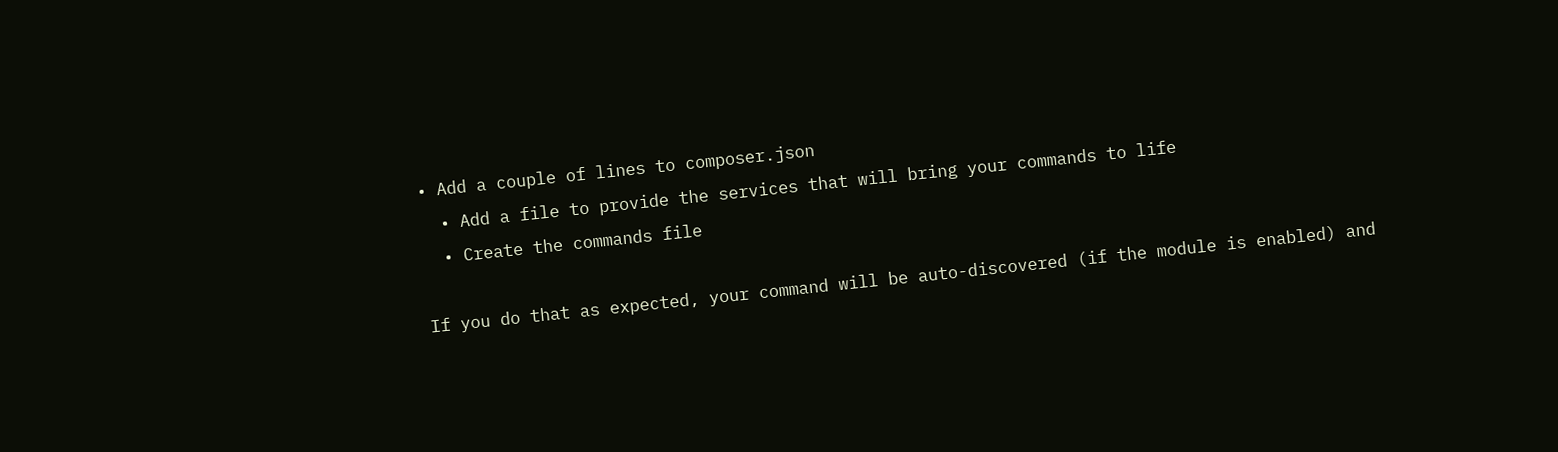• Add a couple of lines to composer.json
  • Add a file to provide the services that will bring your commands to life
  • Create the commands file

If you do that as expected, your command will be auto-discovered (if the module is enabled) and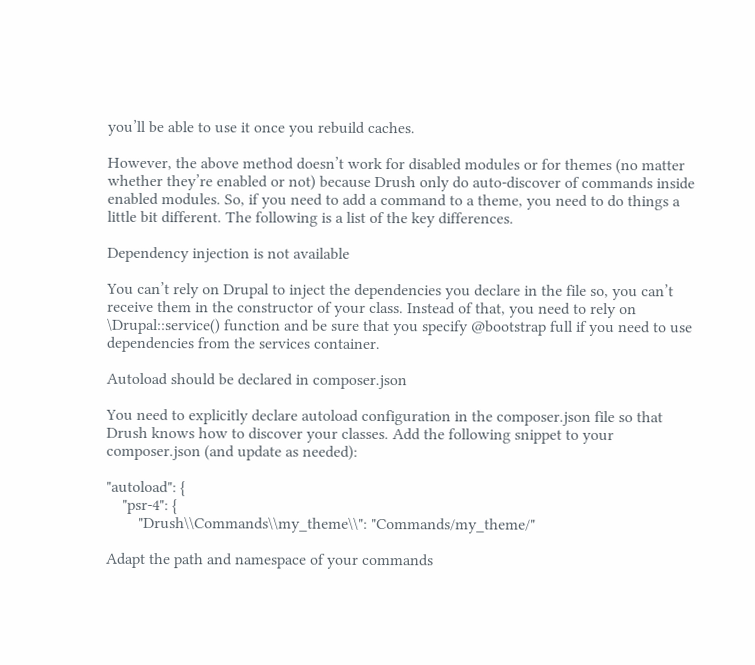you’ll be able to use it once you rebuild caches.

However, the above method doesn’t work for disabled modules or for themes (no matter whether they’re enabled or not) because Drush only do auto-discover of commands inside enabled modules. So, if you need to add a command to a theme, you need to do things a little bit different. The following is a list of the key differences.

Dependency injection is not available

You can’t rely on Drupal to inject the dependencies you declare in the file so, you can’t receive them in the constructor of your class. Instead of that, you need to rely on \Drupal::service() function and be sure that you specify @bootstrap full if you need to use dependencies from the services container.

Autoload should be declared in composer.json

You need to explicitly declare autoload configuration in the composer.json file so that Drush knows how to discover your classes. Add the following snippet to your composer.json (and update as needed):

"autoload": {
    "psr-4": {
        "Drush\\Commands\\my_theme\\": "Commands/my_theme/"

Adapt the path and namespace of your commands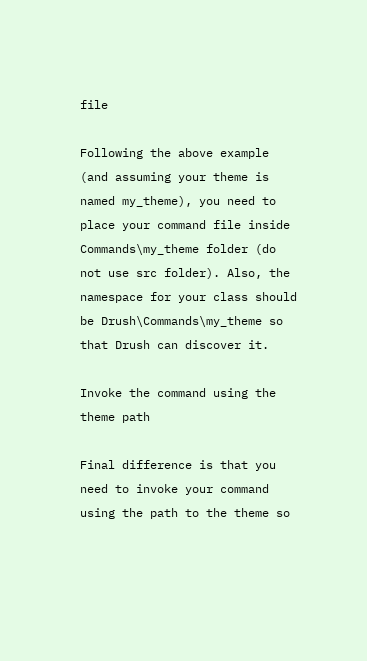file

Following the above example (and assuming your theme is named my_theme), you need to place your command file inside Commands\my_theme folder (do not use src folder). Also, the namespace for your class should be Drush\Commands\my_theme so that Drush can discover it.

Invoke the command using the theme path

Final difference is that you need to invoke your command using the path to the theme so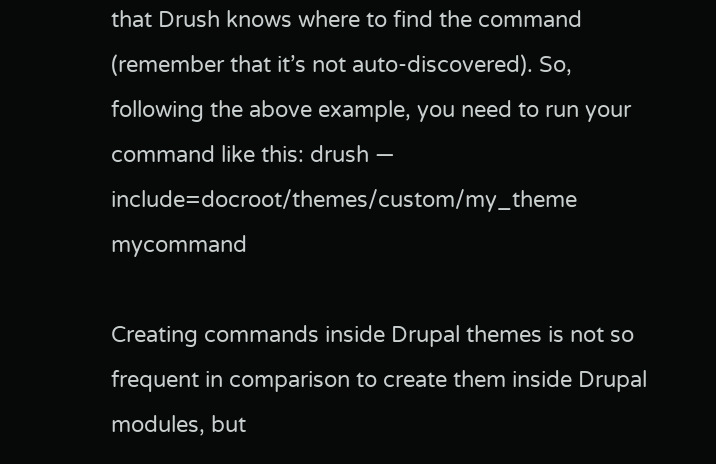that Drush knows where to find the command (remember that it’s not auto-discovered). So, following the above example, you need to run your command like this: drush — include=docroot/themes/custom/my_theme mycommand

Creating commands inside Drupal themes is not so frequent in comparison to create them inside Drupal modules, but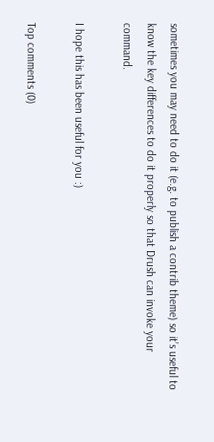sometimes you may need to do it (e.g. to publish a contrib theme) so it’s useful to know the key differences to do it properly so that Drush can invoke your command.

I hope this has been useful for you :)

Top comments (0)